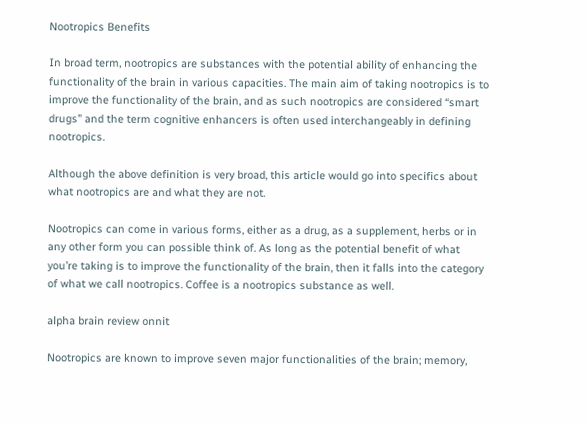Nootropics Benefits

In broad term, nootropics are substances with the potential ability of enhancing the functionality of the brain in various capacities. The main aim of taking nootropics is to improve the functionality of the brain, and as such nootropics are considered “smart drugs” and the term cognitive enhancers is often used interchangeably in defining nootropics.

Although the above definition is very broad, this article would go into specifics about what nootropics are and what they are not.

Nootropics can come in various forms, either as a drug, as a supplement, herbs or in any other form you can possible think of. As long as the potential benefit of what you’re taking is to improve the functionality of the brain, then it falls into the category of what we call nootropics. Coffee is a nootropics substance as well.

alpha brain review onnit

Nootropics are known to improve seven major functionalities of the brain; memory,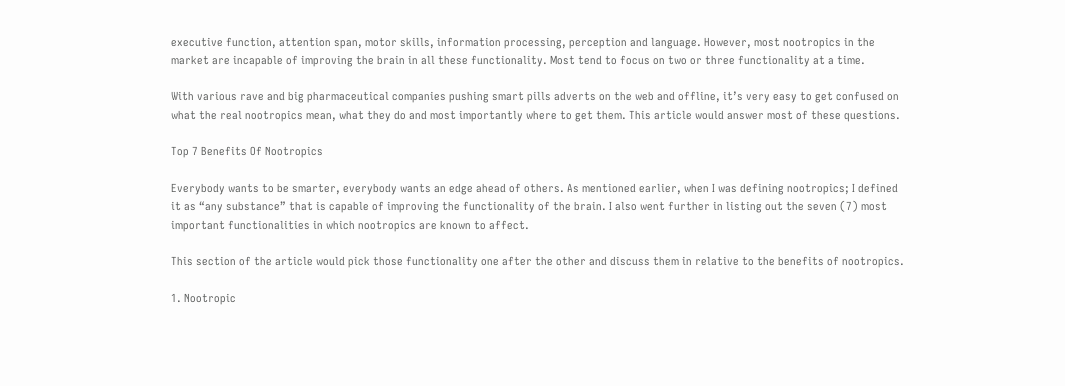executive function, attention span, motor skills, information processing, perception and language. However, most nootropics in the market are incapable of improving the brain in all these functionality. Most tend to focus on two or three functionality at a time.

With various rave and big pharmaceutical companies pushing smart pills adverts on the web and offline, it’s very easy to get confused on what the real nootropics mean, what they do and most importantly where to get them. This article would answer most of these questions.

Top 7 Benefits Of Nootropics

Everybody wants to be smarter, everybody wants an edge ahead of others. As mentioned earlier, when I was defining nootropics; I defined it as “any substance” that is capable of improving the functionality of the brain. I also went further in listing out the seven (7) most important functionalities in which nootropics are known to affect.

This section of the article would pick those functionality one after the other and discuss them in relative to the benefits of nootropics.

1. Nootropic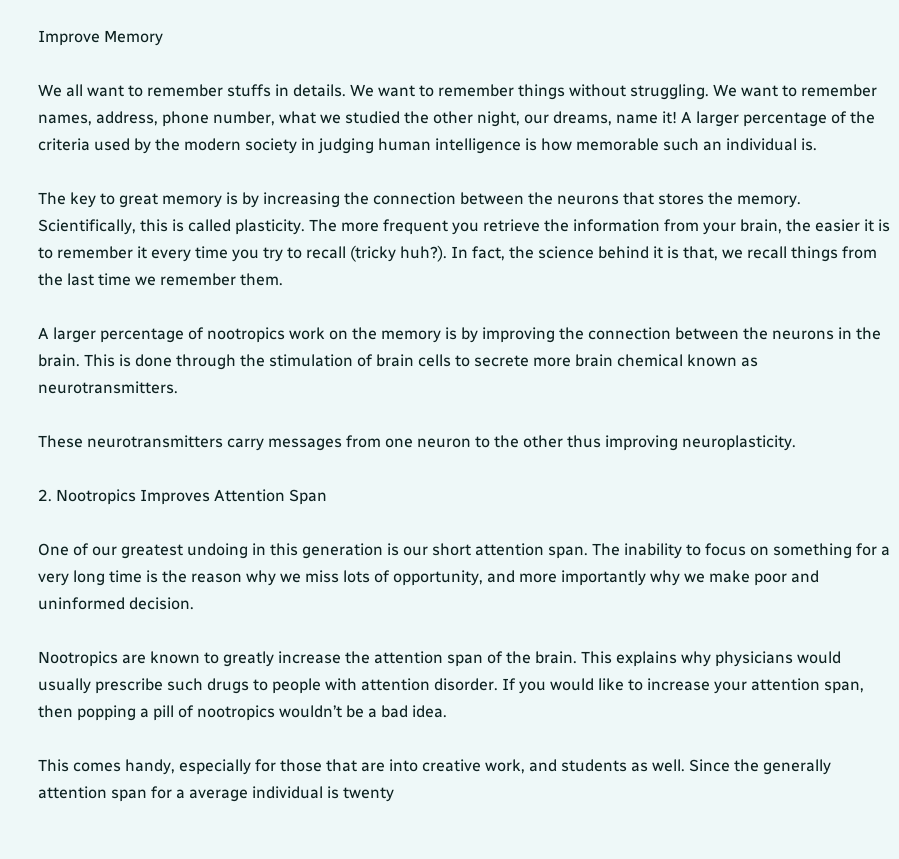Improve Memory

We all want to remember stuffs in details. We want to remember things without struggling. We want to remember names, address, phone number, what we studied the other night, our dreams, name it! A larger percentage of the criteria used by the modern society in judging human intelligence is how memorable such an individual is.

The key to great memory is by increasing the connection between the neurons that stores the memory. Scientifically, this is called plasticity. The more frequent you retrieve the information from your brain, the easier it is to remember it every time you try to recall (tricky huh?). In fact, the science behind it is that, we recall things from the last time we remember them.

A larger percentage of nootropics work on the memory is by improving the connection between the neurons in the brain. This is done through the stimulation of brain cells to secrete more brain chemical known as neurotransmitters.

These neurotransmitters carry messages from one neuron to the other thus improving neuroplasticity.

2. Nootropics Improves Attention Span

One of our greatest undoing in this generation is our short attention span. The inability to focus on something for a very long time is the reason why we miss lots of opportunity, and more importantly why we make poor and uninformed decision.

Nootropics are known to greatly increase the attention span of the brain. This explains why physicians would usually prescribe such drugs to people with attention disorder. If you would like to increase your attention span, then popping a pill of nootropics wouldn’t be a bad idea.

This comes handy, especially for those that are into creative work, and students as well. Since the generally attention span for a average individual is twenty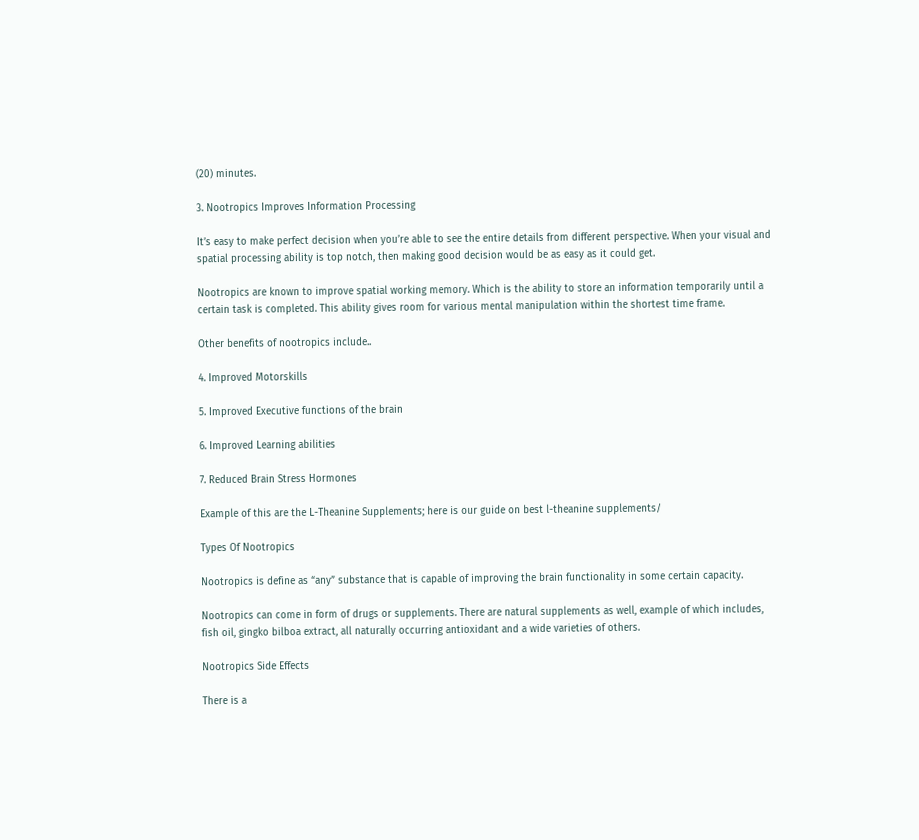(20) minutes.

3. Nootropics Improves Information Processing

It’s easy to make perfect decision when you’re able to see the entire details from different perspective. When your visual and spatial processing ability is top notch, then making good decision would be as easy as it could get.

Nootropics are known to improve spatial working memory. Which is the ability to store an information temporarily until a certain task is completed. This ability gives room for various mental manipulation within the shortest time frame.

Other benefits of nootropics include..

4. Improved Motorskills

5. Improved Executive functions of the brain

6. Improved Learning abilities

7. Reduced Brain Stress Hormones

Example of this are the L-Theanine Supplements; here is our guide on best l-theanine supplements/

Types Of Nootropics

Nootropics is define as “any” substance that is capable of improving the brain functionality in some certain capacity.

Nootropics can come in form of drugs or supplements. There are natural supplements as well, example of which includes, fish oil, gingko bilboa extract, all naturally occurring antioxidant and a wide varieties of others.

Nootropics Side Effects

There is a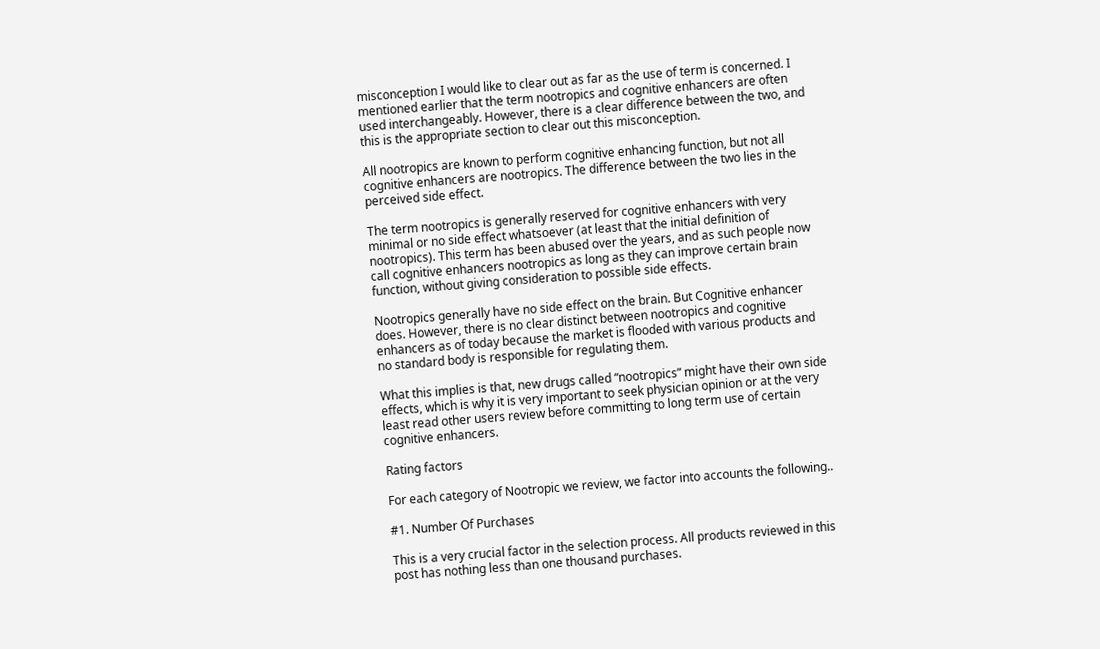misconception I would like to clear out as far as the use of term is concerned. I mentioned earlier that the term nootropics and cognitive enhancers are often used interchangeably. However, there is a clear difference between the two, and this is the appropriate section to clear out this misconception.

All nootropics are known to perform cognitive enhancing function, but not all cognitive enhancers are nootropics. The difference between the two lies in the perceived side effect.

The term nootropics is generally reserved for cognitive enhancers with very minimal or no side effect whatsoever (at least that the initial definition of nootropics). This term has been abused over the years, and as such people now call cognitive enhancers nootropics as long as they can improve certain brain function, without giving consideration to possible side effects.

Nootropics generally have no side effect on the brain. But Cognitive enhancer does. However, there is no clear distinct between nootropics and cognitive enhancers as of today because the market is flooded with various products and no standard body is responsible for regulating them.

What this implies is that, new drugs called “nootropics” might have their own side effects, which is why it is very important to seek physician opinion or at the very least read other users review before committing to long term use of certain cognitive enhancers.

Rating factors

For each category of Nootropic we review, we factor into accounts the following..

#1. Number Of Purchases

This is a very crucial factor in the selection process. All products reviewed in this post has nothing less than one thousand purchases.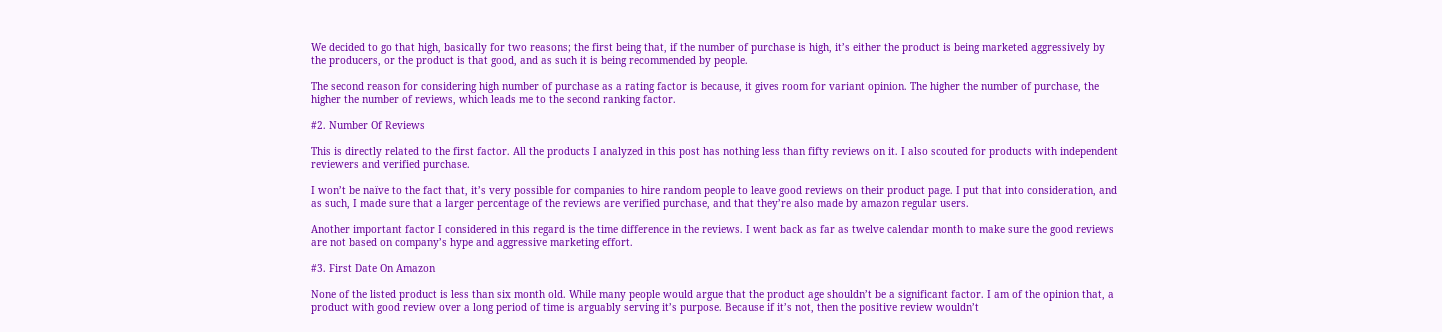We decided to go that high, basically for two reasons; the first being that, if the number of purchase is high, it’s either the product is being marketed aggressively by the producers, or the product is that good, and as such it is being recommended by people.

The second reason for considering high number of purchase as a rating factor is because, it gives room for variant opinion. The higher the number of purchase, the higher the number of reviews, which leads me to the second ranking factor.

#2. Number Of Reviews

This is directly related to the first factor. All the products I analyzed in this post has nothing less than fifty reviews on it. I also scouted for products with independent reviewers and verified purchase.

I won’t be naïve to the fact that, it’s very possible for companies to hire random people to leave good reviews on their product page. I put that into consideration, and as such, I made sure that a larger percentage of the reviews are verified purchase, and that they’re also made by amazon regular users.

Another important factor I considered in this regard is the time difference in the reviews. I went back as far as twelve calendar month to make sure the good reviews are not based on company’s hype and aggressive marketing effort.

#3. First Date On Amazon

None of the listed product is less than six month old. While many people would argue that the product age shouldn’t be a significant factor. I am of the opinion that, a product with good review over a long period of time is arguably serving it’s purpose. Because if it’s not, then the positive review wouldn’t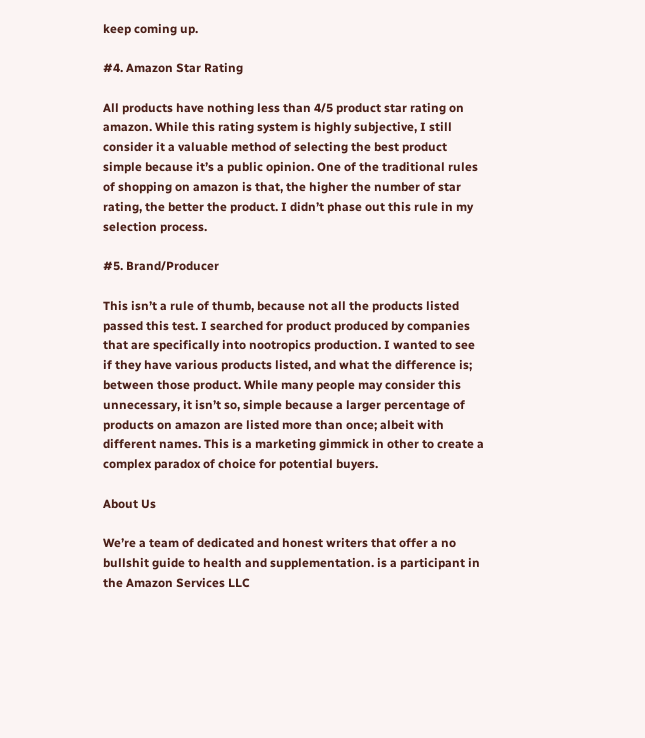keep coming up.

#4. Amazon Star Rating

All products have nothing less than 4/5 product star rating on amazon. While this rating system is highly subjective, I still consider it a valuable method of selecting the best product simple because it’s a public opinion. One of the traditional rules of shopping on amazon is that, the higher the number of star rating, the better the product. I didn’t phase out this rule in my selection process.

#5. Brand/Producer

This isn’t a rule of thumb, because not all the products listed passed this test. I searched for product produced by companies that are specifically into nootropics production. I wanted to see if they have various products listed, and what the difference is; between those product. While many people may consider this unnecessary, it isn’t so, simple because a larger percentage of products on amazon are listed more than once; albeit with different names. This is a marketing gimmick in other to create a complex paradox of choice for potential buyers.

About Us

We’re a team of dedicated and honest writers that offer a no bullshit guide to health and supplementation. is a participant in the Amazon Services LLC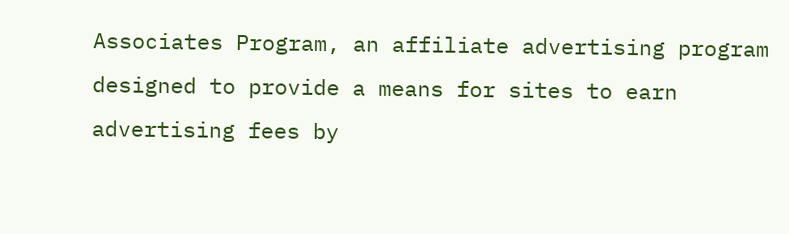Associates Program, an affiliate advertising program designed to provide a means for sites to earn advertising fees by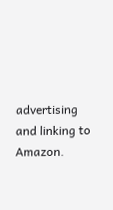advertising and linking to Amazon.